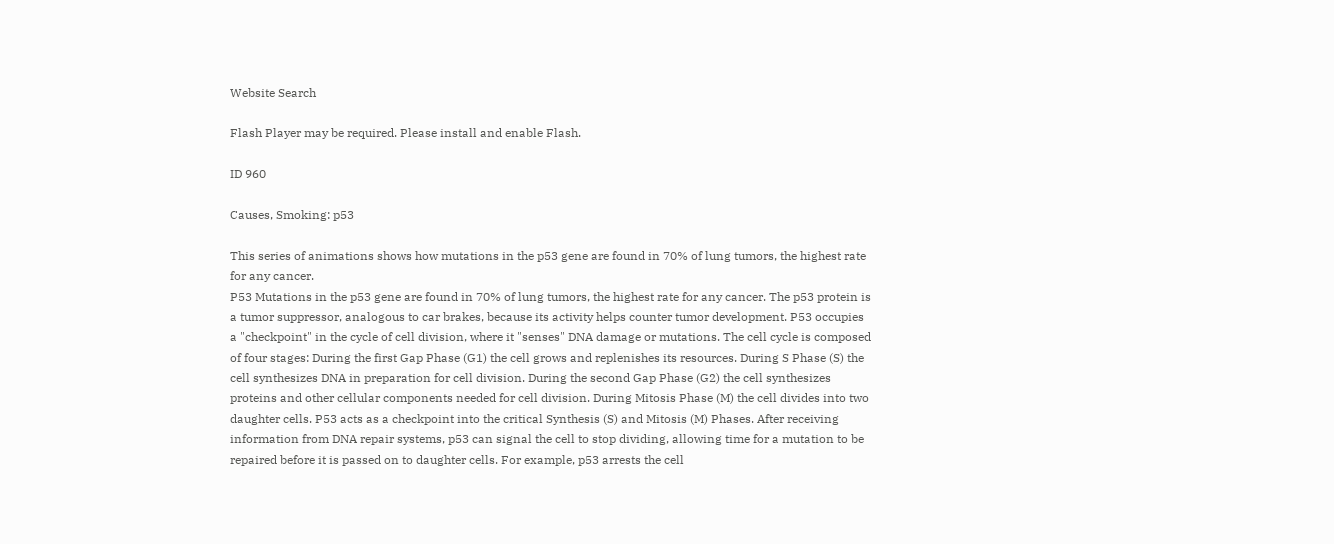Website Search

Flash Player may be required. Please install and enable Flash.

ID 960

Causes, Smoking: p53

This series of animations shows how mutations in the p53 gene are found in 70% of lung tumors, the highest rate for any cancer.
P53 Mutations in the p53 gene are found in 70% of lung tumors, the highest rate for any cancer. The p53 protein is a tumor suppressor, analogous to car brakes, because its activity helps counter tumor development. P53 occupies a "checkpoint" in the cycle of cell division, where it "senses" DNA damage or mutations. The cell cycle is composed of four stages: During the first Gap Phase (G1) the cell grows and replenishes its resources. During S Phase (S) the cell synthesizes DNA in preparation for cell division. During the second Gap Phase (G2) the cell synthesizes proteins and other cellular components needed for cell division. During Mitosis Phase (M) the cell divides into two daughter cells. P53 acts as a checkpoint into the critical Synthesis (S) and Mitosis (M) Phases. After receiving information from DNA repair systems, p53 can signal the cell to stop dividing, allowing time for a mutation to be repaired before it is passed on to daughter cells. For example, p53 arrests the cell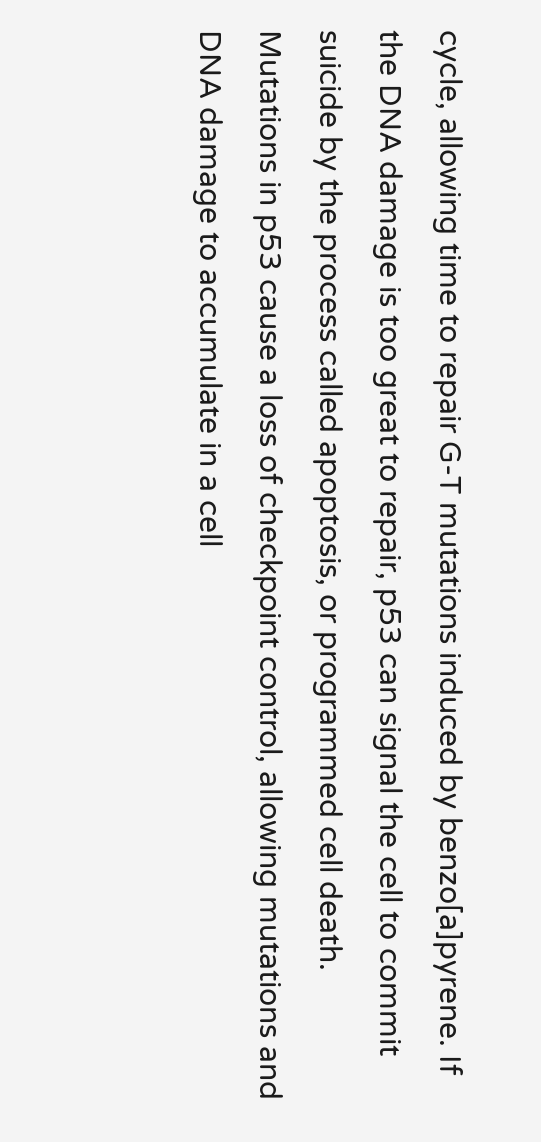cycle, allowing time to repair G-T mutations induced by benzo[a]pyrene. If the DNA damage is too great to repair, p53 can signal the cell to commit suicide by the process called apoptosis, or programmed cell death. Mutations in p53 cause a loss of checkpoint control, allowing mutations and DNA damage to accumulate in a cell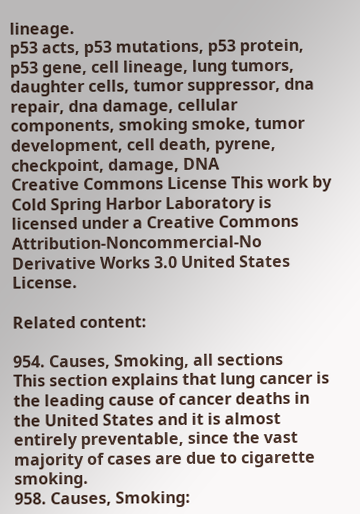lineage.
p53 acts, p53 mutations, p53 protein, p53 gene, cell lineage, lung tumors, daughter cells, tumor suppressor, dna repair, dna damage, cellular components, smoking smoke, tumor development, cell death, pyrene, checkpoint, damage, DNA
Creative Commons License This work by Cold Spring Harbor Laboratory is licensed under a Creative Commons Attribution-Noncommercial-No Derivative Works 3.0 United States License.

Related content:

954. Causes, Smoking, all sections
This section explains that lung cancer is the leading cause of cancer deaths in the United States and it is almost entirely preventable, since the vast majority of cases are due to cigarette smoking.
958. Causes, Smoking: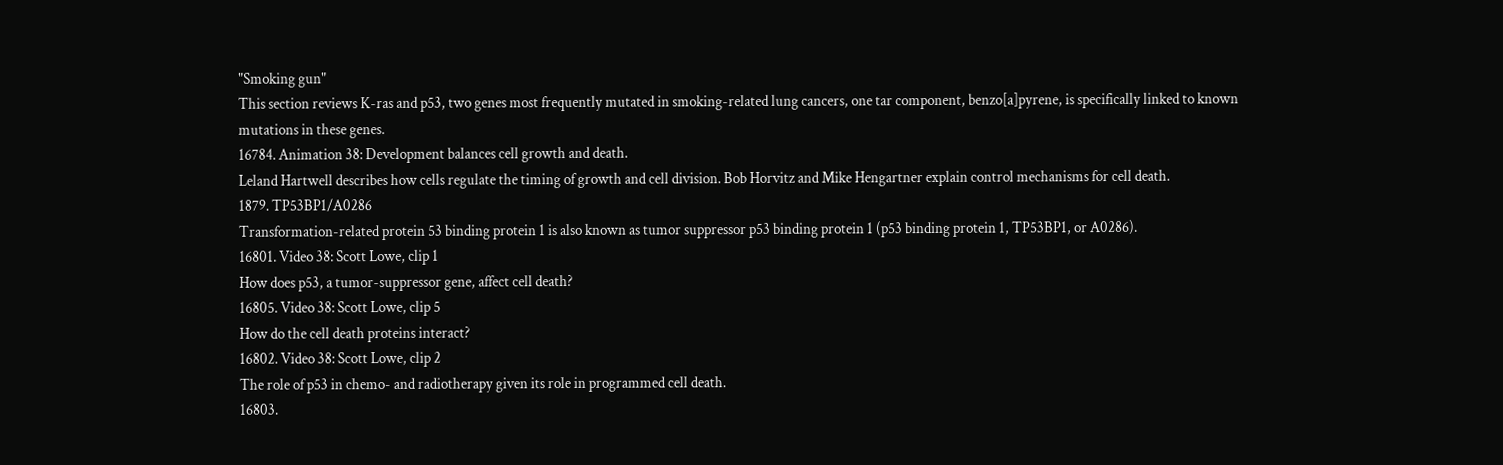"Smoking gun"
This section reviews K-ras and p53, two genes most frequently mutated in smoking-related lung cancers, one tar component, benzo[a]pyrene, is specifically linked to known mutations in these genes.
16784. Animation 38: Development balances cell growth and death.
Leland Hartwell describes how cells regulate the timing of growth and cell division. Bob Horvitz and Mike Hengartner explain control mechanisms for cell death.
1879. TP53BP1/A0286
Transformation-related protein 53 binding protein 1 is also known as tumor suppressor p53 binding protein 1 (p53 binding protein 1, TP53BP1, or A0286).
16801. Video 38: Scott Lowe, clip 1
How does p53, a tumor-suppressor gene, affect cell death?
16805. Video 38: Scott Lowe, clip 5
How do the cell death proteins interact?
16802. Video 38: Scott Lowe, clip 2
The role of p53 in chemo- and radiotherapy given its role in programmed cell death.
16803.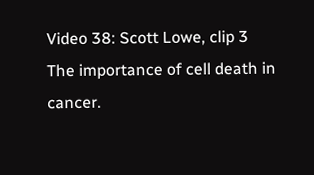Video 38: Scott Lowe, clip 3
The importance of cell death in cancer.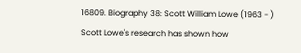16809. Biography 38: Scott William Lowe (1963 - )
Scott Lowe's research has shown how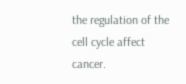the regulation of the cell cycle affect cancer.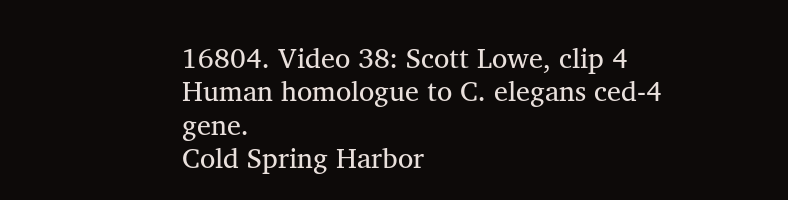16804. Video 38: Scott Lowe, clip 4
Human homologue to C. elegans ced-4 gene.
Cold Spring Harbor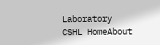Laboratory
CSHL HomeAbout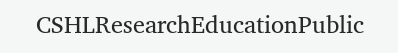CSHLResearchEducationPublic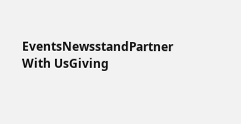EventsNewsstandPartner With UsGiving